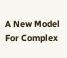A New Model For Complex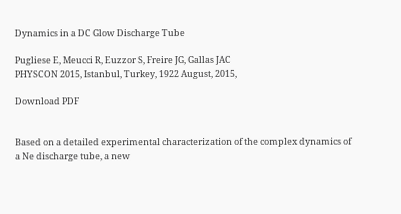Dynamics in a DC Glow Discharge Tube

Pugliese E, Meucci R, Euzzor S, Freire JG, Gallas JAC
PHYSCON 2015, Istanbul, Turkey, 1922 August, 2015,

Download PDF


Based on a detailed experimental characterization of the complex dynamics of a Ne discharge tube, a new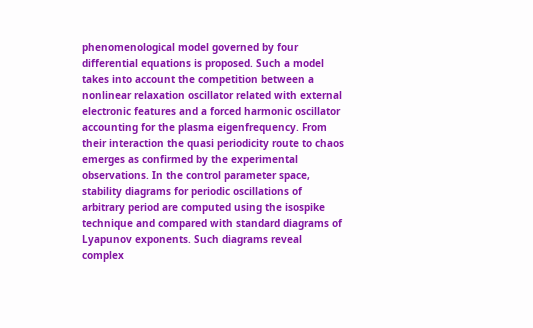phenomenological model governed by four differential equations is proposed. Such a model takes into account the competition between a nonlinear relaxation oscillator related with external electronic features and a forced harmonic oscillator accounting for the plasma eigenfrequency. From their interaction the quasi periodicity route to chaos emerges as confirmed by the experimental observations. In the control parameter space, stability diagrams for periodic oscillations of arbitrary period are computed using the isospike technique and compared with standard diagrams of Lyapunov exponents. Such diagrams reveal complex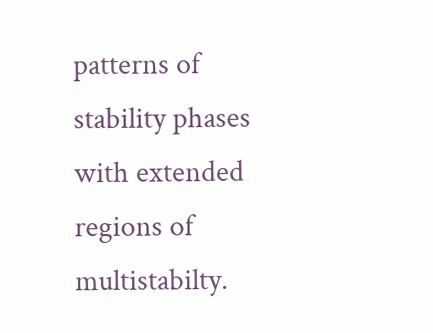patterns of stability phases with extended regions of multistabilty.